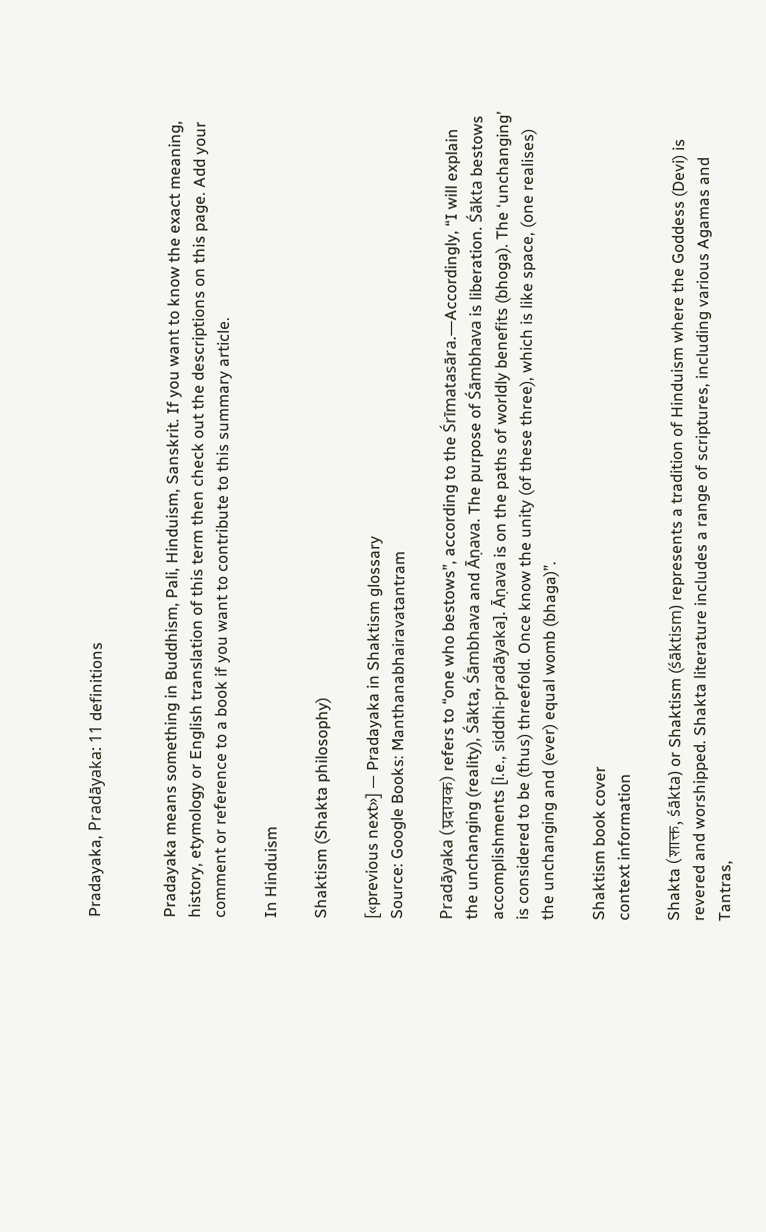Pradayaka, Pradāyaka: 11 definitions


Pradayaka means something in Buddhism, Pali, Hinduism, Sanskrit. If you want to know the exact meaning, history, etymology or English translation of this term then check out the descriptions on this page. Add your comment or reference to a book if you want to contribute to this summary article.

In Hinduism

Shaktism (Shakta philosophy)

[«previous next»] — Pradayaka in Shaktism glossary
Source: Google Books: Manthanabhairavatantram

Pradāyaka (प्रदायक) refers to “one who bestows”, according to the Śrīmatasāra.—Accordingly, “I will explain the unchanging (reality), Śākta, Śāmbhava and Āṇava. The purpose of Śāmbhava is liberation. Śākta bestows accomplishments [i.e., siddhi-pradāyaka]. Āṇava is on the paths of worldly benefits (bhoga). The ‘unchanging’ is considered to be (thus) threefold. Once know the unity (of these three), which is like space, (one realises) the unchanging and (ever) equal womb (bhaga)”.

Shaktism book cover
context information

Shakta (शाक्त, śākta) or Shaktism (śāktism) represents a tradition of Hinduism where the Goddess (Devi) is revered and worshipped. Shakta literature includes a range of scriptures, including various Agamas and Tantras,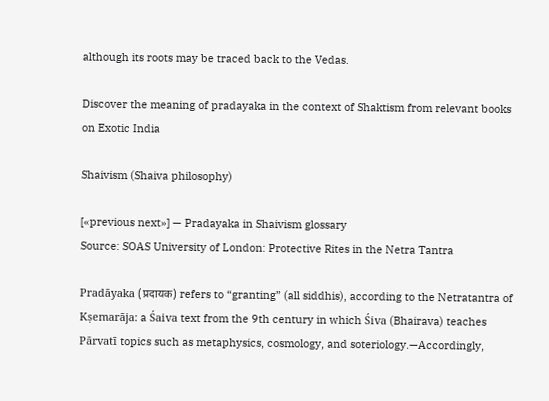although its roots may be traced back to the Vedas.

Discover the meaning of pradayaka in the context of Shaktism from relevant books on Exotic India

Shaivism (Shaiva philosophy)

[«previous next»] — Pradayaka in Shaivism glossary
Source: SOAS University of London: Protective Rites in the Netra Tantra

Pradāyaka (प्रदायक) refers to “granting” (all siddhis), according to the Netratantra of Kṣemarāja: a Śaiva text from the 9th century in which Śiva (Bhairava) teaches Pārvatī topics such as metaphysics, cosmology, and soteriology.—Accordingly,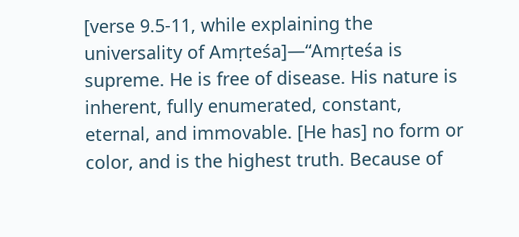[verse 9.5-11, while explaining the universality of Amṛteśa]—“Amṛteśa is supreme. He is free of disease. His nature is inherent, fully enumerated, constant, eternal, and immovable. [He has] no form or color, and is the highest truth. Because of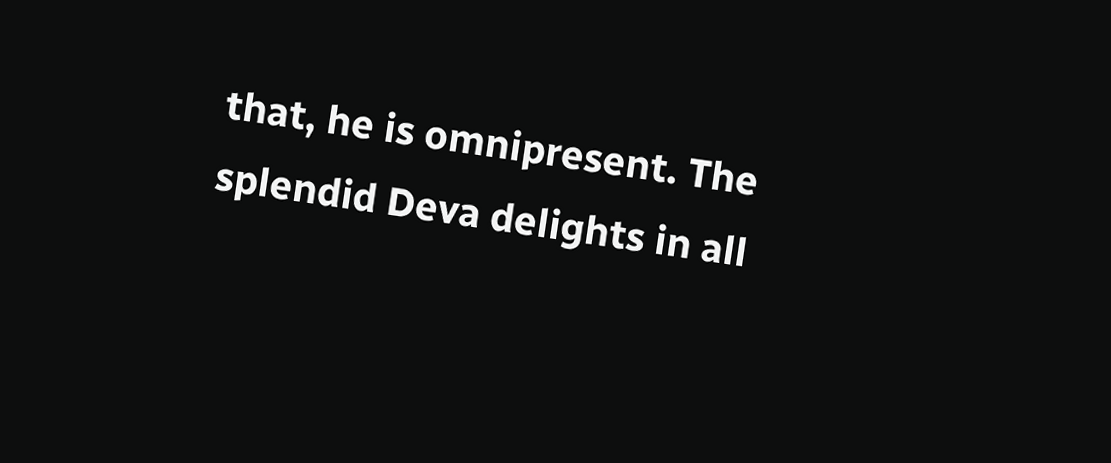that, he is omnipresent. The splendid Deva delights in all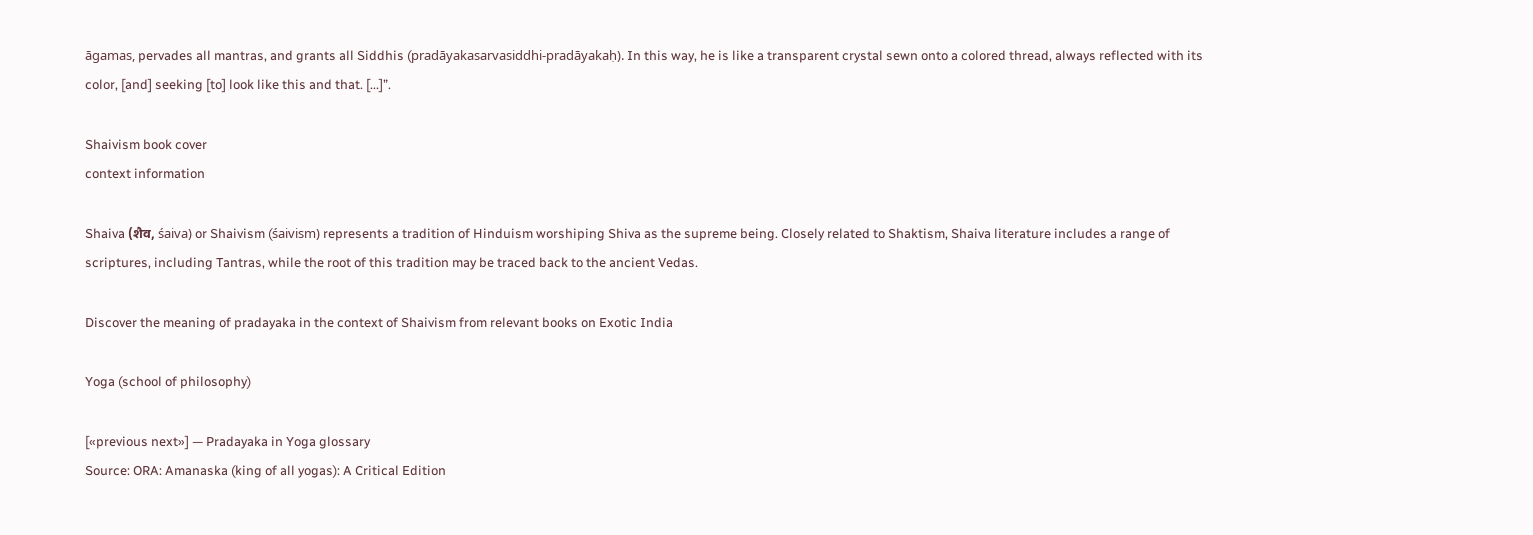āgamas, pervades all mantras, and grants all Siddhis (pradāyakasarvasiddhi-pradāyakaḥ). In this way, he is like a transparent crystal sewn onto a colored thread, always reflected with its color, [and] seeking [to] look like this and that. [...]”.

Shaivism book cover
context information

Shaiva (शैव, śaiva) or Shaivism (śaivism) represents a tradition of Hinduism worshiping Shiva as the supreme being. Closely related to Shaktism, Shaiva literature includes a range of scriptures, including Tantras, while the root of this tradition may be traced back to the ancient Vedas.

Discover the meaning of pradayaka in the context of Shaivism from relevant books on Exotic India

Yoga (school of philosophy)

[«previous next»] — Pradayaka in Yoga glossary
Source: ORA: Amanaska (king of all yogas): A Critical Edition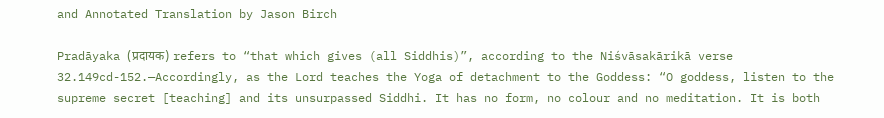and Annotated Translation by Jason Birch

Pradāyaka (प्रदायक) refers to “that which gives (all Siddhis)”, according to the Niśvāsakārikā verse 32.149cd-152.—Accordingly, as the Lord teaches the Yoga of detachment to the Goddess: “O goddess, listen to the supreme secret [teaching] and its unsurpassed Siddhi. It has no form, no colour and no meditation. It is both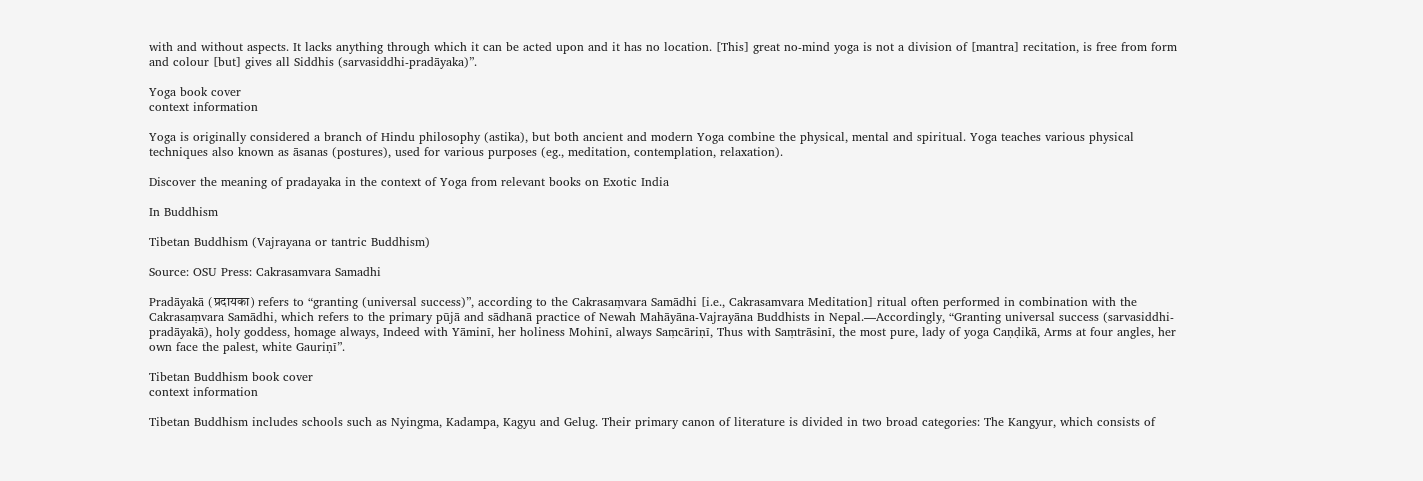with and without aspects. It lacks anything through which it can be acted upon and it has no location. [This] great no-mind yoga is not a division of [mantra] recitation, is free from form and colour [but] gives all Siddhis (sarvasiddhi-pradāyaka)”.

Yoga book cover
context information

Yoga is originally considered a branch of Hindu philosophy (astika), but both ancient and modern Yoga combine the physical, mental and spiritual. Yoga teaches various physical techniques also known as āsanas (postures), used for various purposes (eg., meditation, contemplation, relaxation).

Discover the meaning of pradayaka in the context of Yoga from relevant books on Exotic India

In Buddhism

Tibetan Buddhism (Vajrayana or tantric Buddhism)

Source: OSU Press: Cakrasamvara Samadhi

Pradāyakā (प्रदायका) refers to “granting (universal success)”, according to the Cakrasaṃvara Samādhi [i.e., Cakrasamvara Meditation] ritual often performed in combination with the Cakrasaṃvara Samādhi, which refers to the primary pūjā and sādhanā practice of Newah Mahāyāna-Vajrayāna Buddhists in Nepal.—Accordingly, “Granting universal success (sarvasiddhi-pradāyakā), holy goddess, homage always, Indeed with Yāminī, her holiness Mohinī, always Saṃcāriṇī, Thus with Saṃtrāsinī, the most pure, lady of yoga Caṇḍikā, Arms at four angles, her own face the palest, white Gauriṇī”.

Tibetan Buddhism book cover
context information

Tibetan Buddhism includes schools such as Nyingma, Kadampa, Kagyu and Gelug. Their primary canon of literature is divided in two broad categories: The Kangyur, which consists of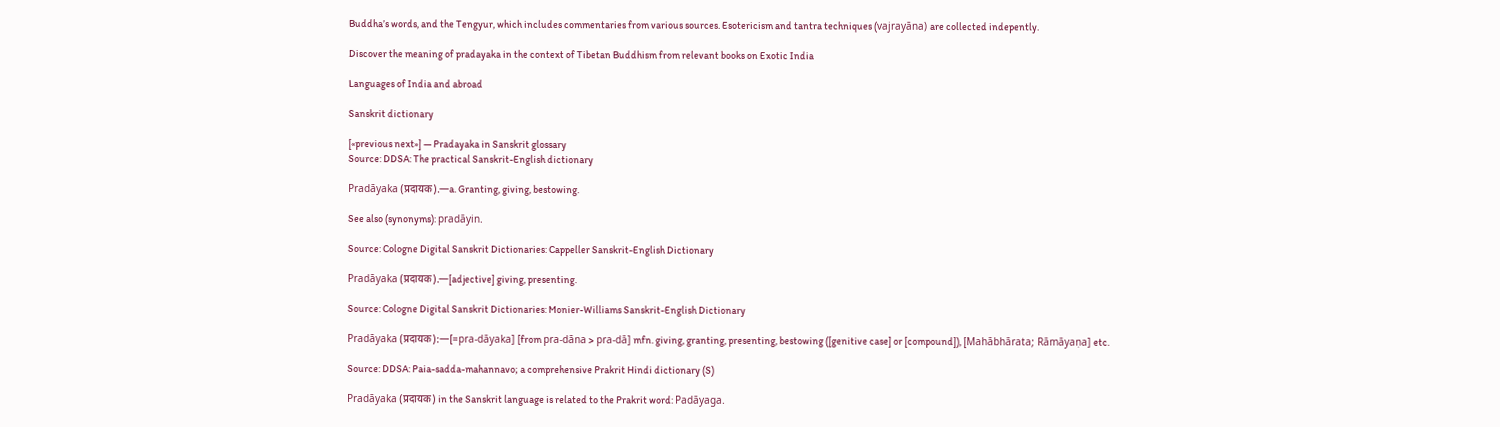Buddha’s words, and the Tengyur, which includes commentaries from various sources. Esotericism and tantra techniques (vajrayāna) are collected indepently.

Discover the meaning of pradayaka in the context of Tibetan Buddhism from relevant books on Exotic India

Languages of India and abroad

Sanskrit dictionary

[«previous next»] — Pradayaka in Sanskrit glossary
Source: DDSA: The practical Sanskrit-English dictionary

Pradāyaka (प्रदायक).—a. Granting, giving, bestowing.

See also (synonyms): pradāyin.

Source: Cologne Digital Sanskrit Dictionaries: Cappeller Sanskrit-English Dictionary

Pradāyaka (प्रदायक).—[adjective] giving, presenting.

Source: Cologne Digital Sanskrit Dictionaries: Monier-Williams Sanskrit-English Dictionary

Pradāyaka (प्रदायक):—[=pra-dāyaka] [from pra-dāna > pra-dā] mfn. giving, granting, presenting, bestowing ([genitive case] or [compound]), [Mahābhārata; Rāmāyaṇa] etc.

Source: DDSA: Paia-sadda-mahannavo; a comprehensive Prakrit Hindi dictionary (S)

Pradāyaka (प्रदायक) in the Sanskrit language is related to the Prakrit word: Padāyaga.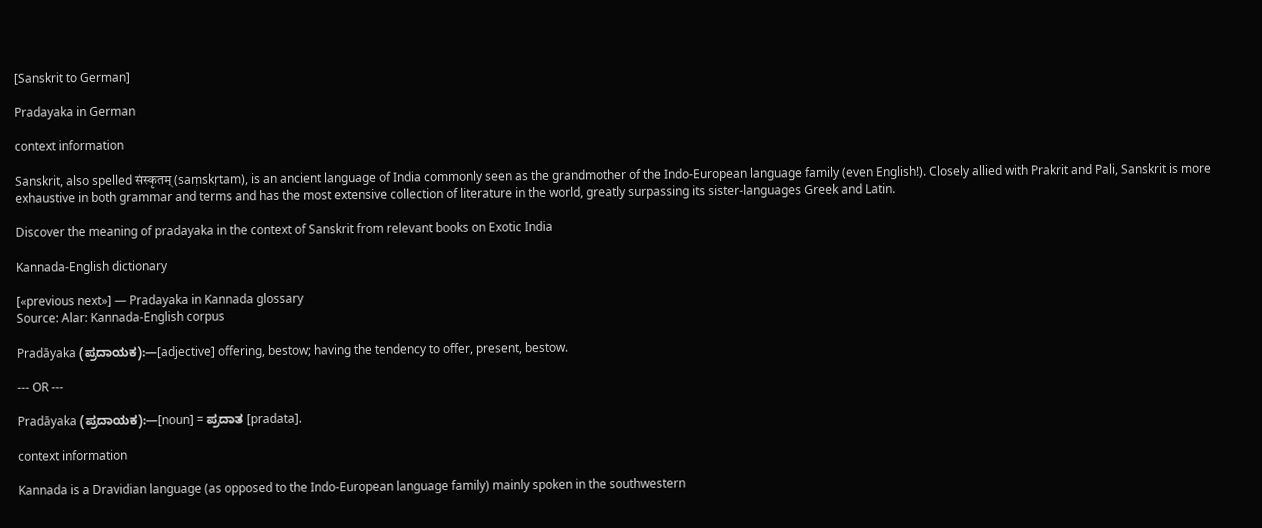[Sanskrit to German]

Pradayaka in German

context information

Sanskrit, also spelled संस्कृतम् (saṃskṛtam), is an ancient language of India commonly seen as the grandmother of the Indo-European language family (even English!). Closely allied with Prakrit and Pali, Sanskrit is more exhaustive in both grammar and terms and has the most extensive collection of literature in the world, greatly surpassing its sister-languages Greek and Latin.

Discover the meaning of pradayaka in the context of Sanskrit from relevant books on Exotic India

Kannada-English dictionary

[«previous next»] — Pradayaka in Kannada glossary
Source: Alar: Kannada-English corpus

Pradāyaka (ಪ್ರದಾಯಕ):—[adjective] offering, bestow; having the tendency to offer, present, bestow.

--- OR ---

Pradāyaka (ಪ್ರದಾಯಕ):—[noun] = ಪ್ರದಾತ [pradata].

context information

Kannada is a Dravidian language (as opposed to the Indo-European language family) mainly spoken in the southwestern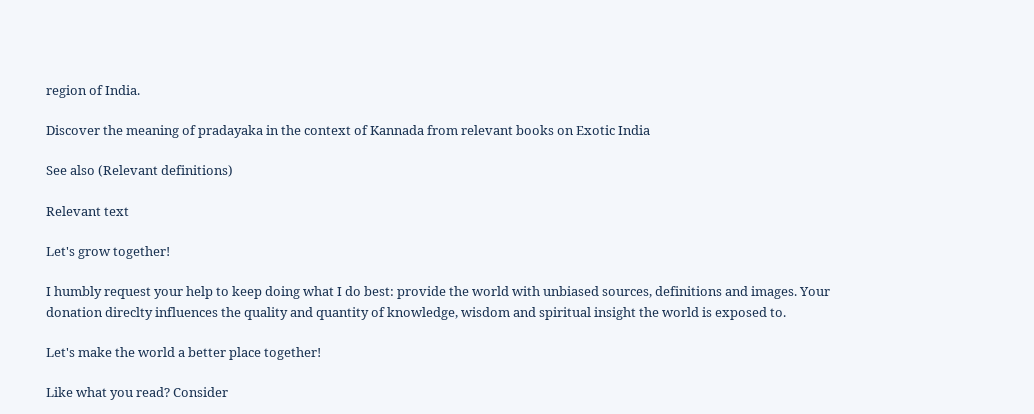region of India.

Discover the meaning of pradayaka in the context of Kannada from relevant books on Exotic India

See also (Relevant definitions)

Relevant text

Let's grow together!

I humbly request your help to keep doing what I do best: provide the world with unbiased sources, definitions and images. Your donation direclty influences the quality and quantity of knowledge, wisdom and spiritual insight the world is exposed to.

Let's make the world a better place together!

Like what you read? Consider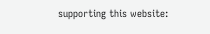supporting this website: